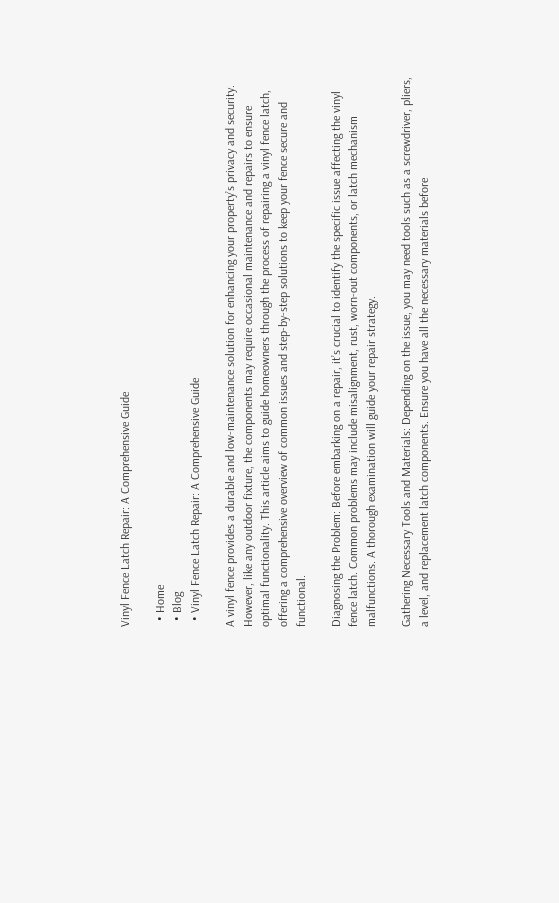Vinyl Fence Latch Repair: A Comprehensive Guide

  • Home
  • Blog
  • Vinyl Fence Latch Repair: A Comprehensive Guide

A vinyl fence provides a durable and low-maintenance solution for enhancing your property’s privacy and security. However, like any outdoor fixture, the components may require occasional maintenance and repairs to ensure optimal functionality. This article aims to guide homeowners through the process of repairing a vinyl fence latch, offering a comprehensive overview of common issues and step-by-step solutions to keep your fence secure and functional.

Diagnosing the Problem: Before embarking on a repair, it’s crucial to identify the specific issue affecting the vinyl fence latch. Common problems may include misalignment, rust, worn-out components, or latch mechanism malfunctions. A thorough examination will guide your repair strategy.

Gathering Necessary Tools and Materials: Depending on the issue, you may need tools such as a screwdriver, pliers, a level, and replacement latch components. Ensure you have all the necessary materials before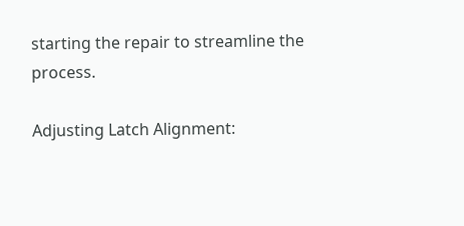starting the repair to streamline the process.

Adjusting Latch Alignment: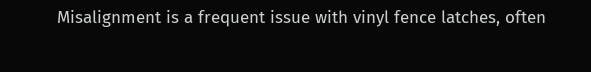Misalignment is a frequent issue with vinyl fence latches, often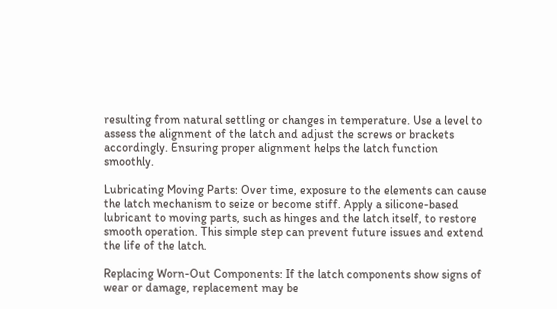resulting from natural settling or changes in temperature. Use a level to assess the alignment of the latch and adjust the screws or brackets accordingly. Ensuring proper alignment helps the latch function smoothly.

Lubricating Moving Parts: Over time, exposure to the elements can cause the latch mechanism to seize or become stiff. Apply a silicone-based lubricant to moving parts, such as hinges and the latch itself, to restore smooth operation. This simple step can prevent future issues and extend the life of the latch.

Replacing Worn-Out Components: If the latch components show signs of wear or damage, replacement may be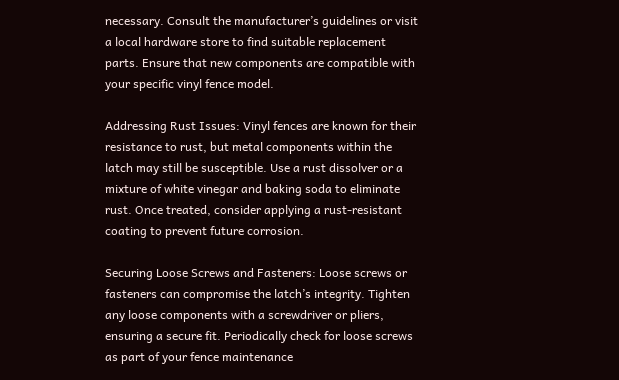necessary. Consult the manufacturer’s guidelines or visit a local hardware store to find suitable replacement parts. Ensure that new components are compatible with your specific vinyl fence model.

Addressing Rust Issues: Vinyl fences are known for their resistance to rust, but metal components within the latch may still be susceptible. Use a rust dissolver or a mixture of white vinegar and baking soda to eliminate rust. Once treated, consider applying a rust-resistant coating to prevent future corrosion.

Securing Loose Screws and Fasteners: Loose screws or fasteners can compromise the latch’s integrity. Tighten any loose components with a screwdriver or pliers, ensuring a secure fit. Periodically check for loose screws as part of your fence maintenance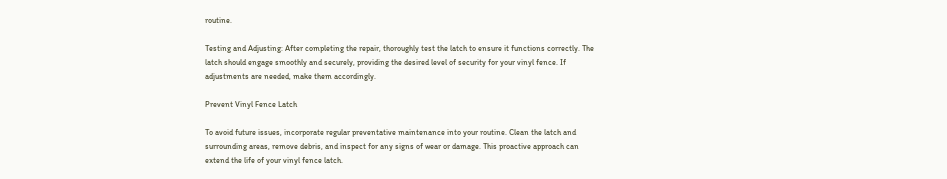routine.

Testing and Adjusting: After completing the repair, thoroughly test the latch to ensure it functions correctly. The latch should engage smoothly and securely, providing the desired level of security for your vinyl fence. If adjustments are needed, make them accordingly.

Prevent Vinyl Fence Latch

To avoid future issues, incorporate regular preventative maintenance into your routine. Clean the latch and surrounding areas, remove debris, and inspect for any signs of wear or damage. This proactive approach can extend the life of your vinyl fence latch.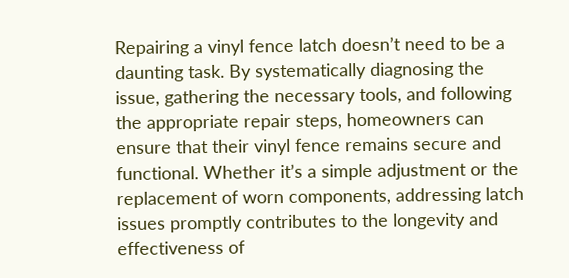Repairing a vinyl fence latch doesn’t need to be a daunting task. By systematically diagnosing the issue, gathering the necessary tools, and following the appropriate repair steps, homeowners can ensure that their vinyl fence remains secure and functional. Whether it’s a simple adjustment or the replacement of worn components, addressing latch issues promptly contributes to the longevity and effectiveness of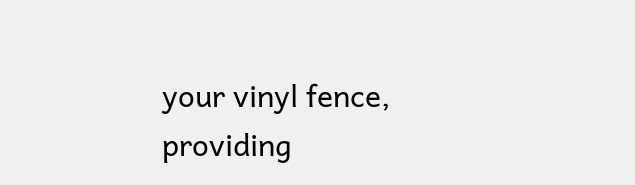your vinyl fence, providing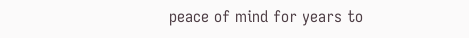peace of mind for years to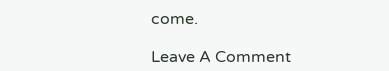come.

Leave A Comment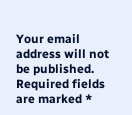Your email address will not be published. Required fields are marked *